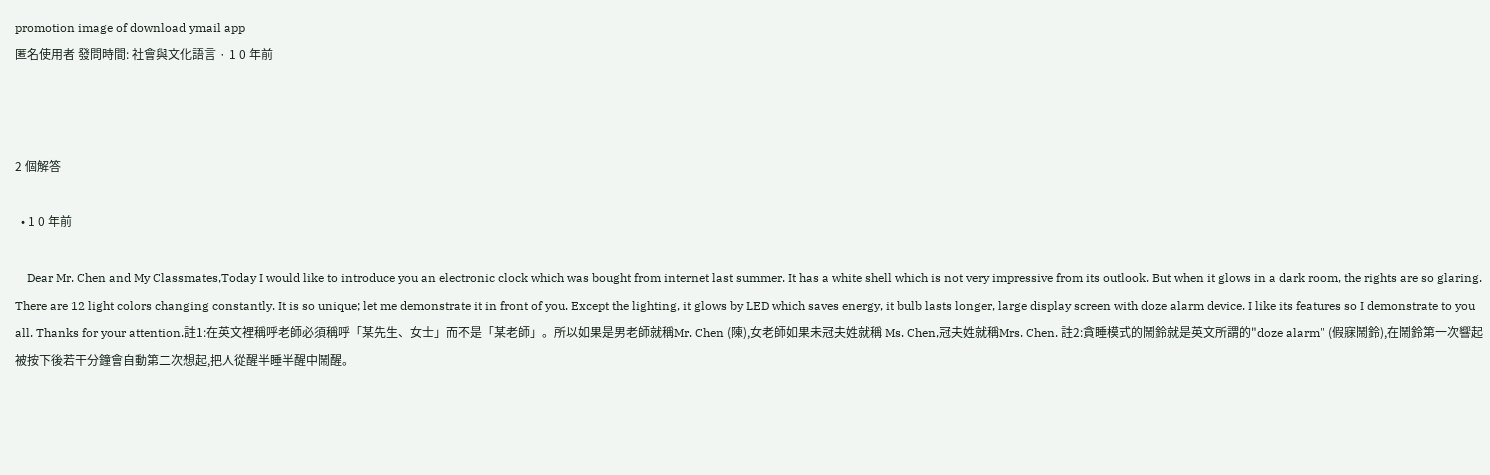promotion image of download ymail app
匿名使用者 發問時間: 社會與文化語言 · 1 0 年前



2 個解答

  • 1 0 年前

    Dear Mr. Chen and My Classmates,Today I would like to introduce you an electronic clock which was bought from internet last summer. It has a white shell which is not very impressive from its outlook. But when it glows in a dark room, the rights are so glaring. There are 12 light colors changing constantly. It is so unique; let me demonstrate it in front of you. Except the lighting, it glows by LED which saves energy, it bulb lasts longer, large display screen with doze alarm device. I like its features so I demonstrate to you all. Thanks for your attention.註1:在英文裡稱呼老師必須稱呼「某先生、女士」而不是「某老師」。所以如果是男老師就稱Mr. Chen (陳),女老師如果未冠夫姓就稱 Ms. Chen,冠夫姓就稱Mrs. Chen. 註2:貪睡模式的鬧鈴就是英文所謂的"doze alarm" (假寐鬧鈴),在鬧鈴第一次響起被按下後若干分鐘會自動第二次想起,把人從醒半睡半醒中鬧醒。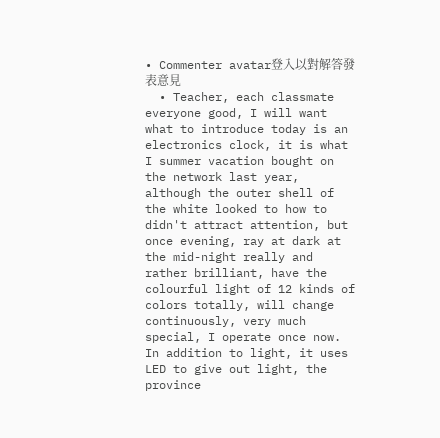• Commenter avatar登入以對解答發表意見
  • Teacher, each classmate everyone good, I will want what to introduce today is an electronics clock, it is what I summer vacation bought on the network last year, although the outer shell of the white looked to how to didn't attract attention, but once evening, ray at dark at the mid-night really and rather brilliant, have the colourful light of 12 kinds of colors totally, will change continuously, very much special, I operate once now. In addition to light, it uses LED to give out light, the province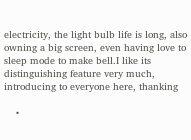electricity, the light bulb life is long, also owning a big screen, even having love to sleep mode to make bell.I like its distinguishing feature very much, introducing to everyone here, thanking

    •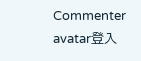Commenter avatar登入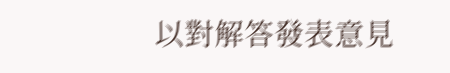以對解答發表意見